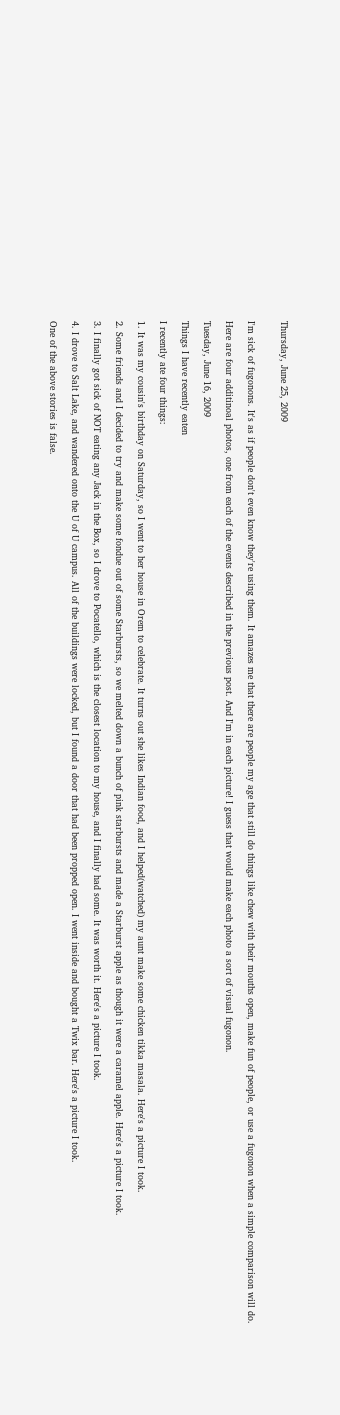Thursday, June 25, 2009


I'm sick of fugonons. It's as if people don't even know they're using them. It amazes me that there are people my age that still do things like chew with their mouths open, make fun of people, or use a fugonon when a simple comparison will do.

Here are four additinoal photos, one from each of the events described in the previous post. And I'm in each picture! I guess that would make each photo a sort of visual fugonon.

Tuesday, June 16, 2009

Things I have recently eaten

I recently ate four things:

1. It was my cousin's birthday on Saturday, so I went to her house in Orem to celebrate. It turns out she likes Indian food, and I helped(watched) my aunt make some chicken tikka masala. Here's a picture I took.

2. Some friends and I decided to try and make some fondue out of some Starbursts, so we melted down a bunch of pink starbursts and made a Starburst apple as though it were a caramel apple. Here's a picture I took.

3. I finally got sick of NOT eating any Jack in the Box, so I drove to Pocatello, which is the closest location to my house, and I finally had some. It was worth it. Here's a picture I took.

4. I drove to Salt Lake, and wandered onto the U of U campus. All of the buildings were locked, but I found a door that had been propped open. I went inside and bought a Twix bar. Here's a picture I took.

One of the above stories is false.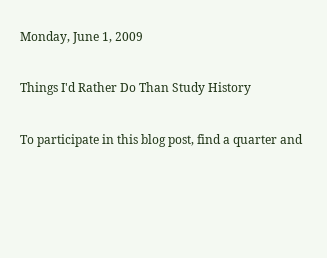Monday, June 1, 2009

Things I'd Rather Do Than Study History

To participate in this blog post, find a quarter and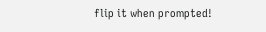flip it when prompted!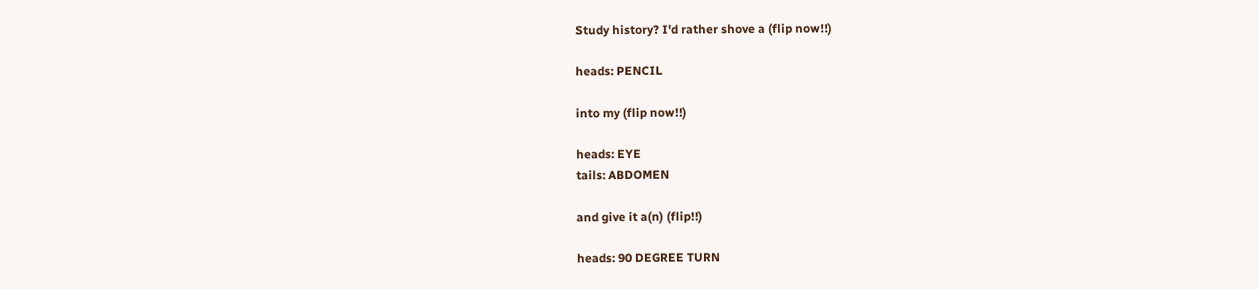Study history? I'd rather shove a (flip now!!)

heads: PENCIL

into my (flip now!!)

heads: EYE
tails: ABDOMEN

and give it a(n) (flip!!)

heads: 90 DEGREE TURN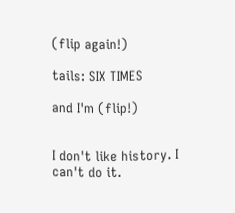(flip again!)

tails: SIX TIMES

and I'm (flip!)


I don't like history. I can't do it.